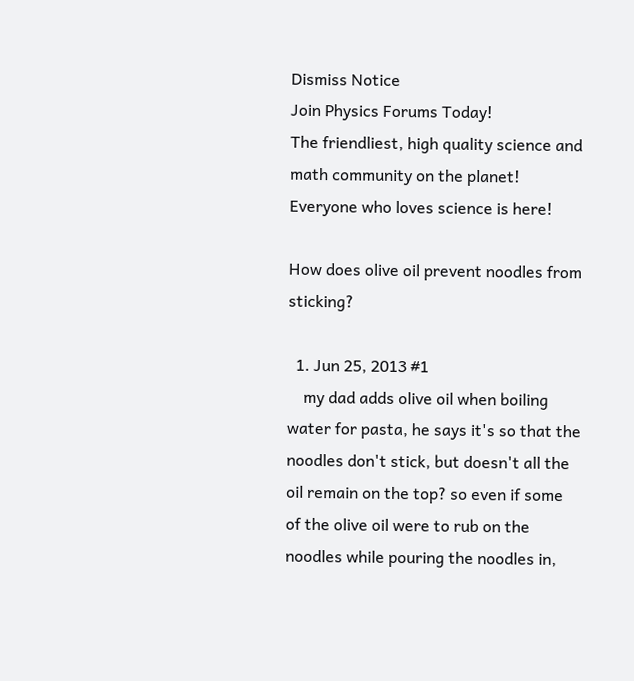Dismiss Notice
Join Physics Forums Today!
The friendliest, high quality science and math community on the planet! Everyone who loves science is here!

How does olive oil prevent noodles from sticking?

  1. Jun 25, 2013 #1
    my dad adds olive oil when boiling water for pasta, he says it's so that the noodles don't stick, but doesn't all the oil remain on the top? so even if some of the olive oil were to rub on the noodles while pouring the noodles in,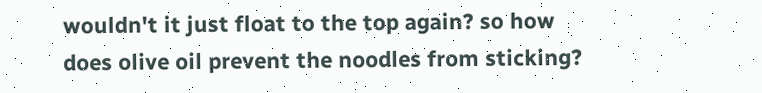wouldn't it just float to the top again? so how does olive oil prevent the noodles from sticking?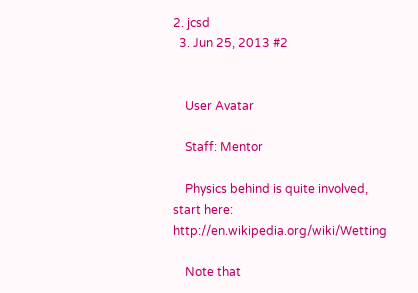2. jcsd
  3. Jun 25, 2013 #2


    User Avatar

    Staff: Mentor

    Physics behind is quite involved, start here: http://en.wikipedia.org/wiki/Wetting

    Note that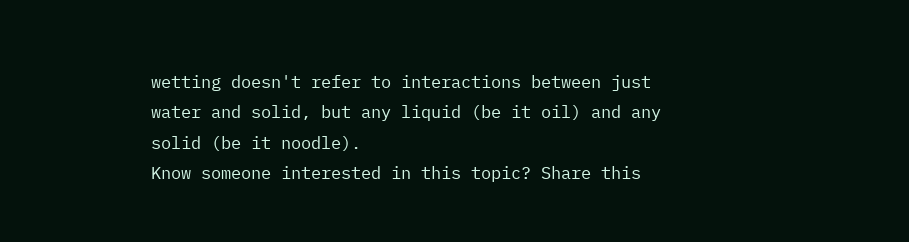wetting doesn't refer to interactions between just water and solid, but any liquid (be it oil) and any solid (be it noodle).
Know someone interested in this topic? Share this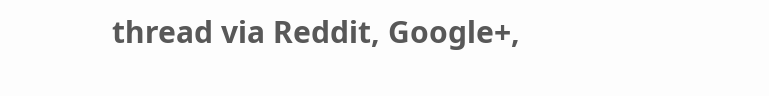thread via Reddit, Google+,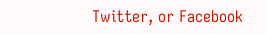Twitter, or Facebook